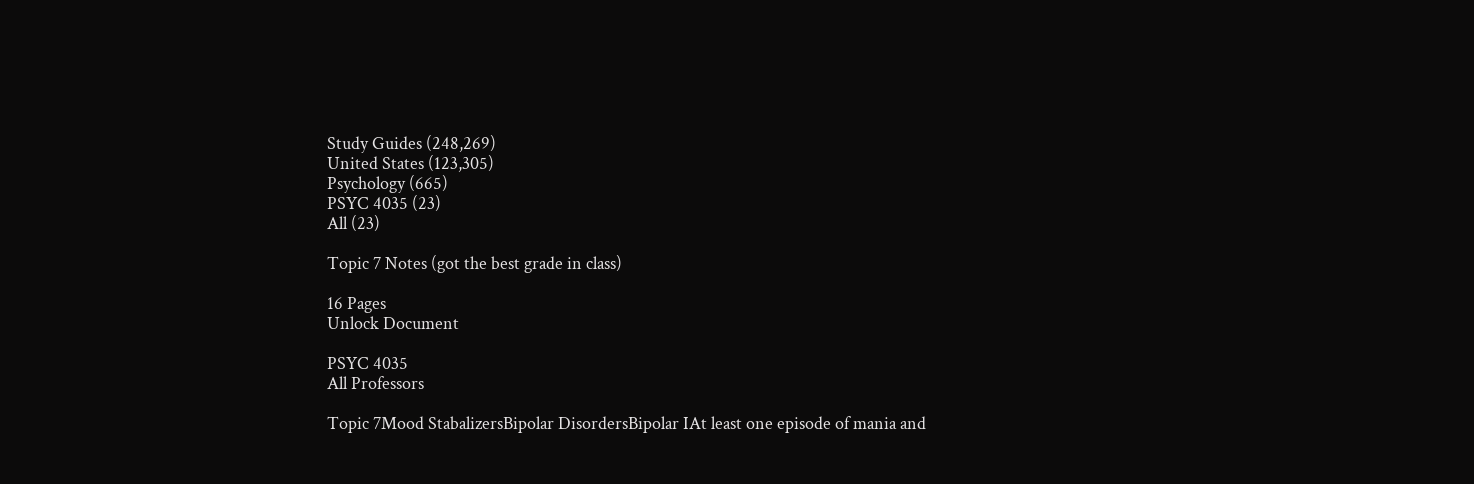Study Guides (248,269)
United States (123,305)
Psychology (665)
PSYC 4035 (23)
All (23)

Topic 7 Notes (got the best grade in class)

16 Pages
Unlock Document

PSYC 4035
All Professors

Topic 7Mood StabalizersBipolar DisordersBipolar IAt least one episode of mania and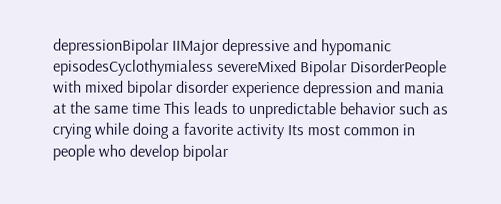depressionBipolar IIMajor depressive and hypomanic episodesCyclothymialess severeMixed Bipolar DisorderPeople with mixed bipolar disorder experience depression and mania at the same time This leads to unpredictable behavior such as crying while doing a favorite activity Its most common in people who develop bipolar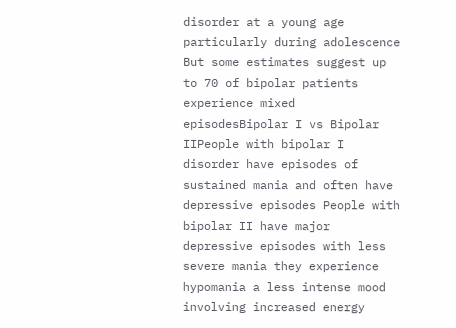disorder at a young age particularly during adolescence But some estimates suggest up to 70 of bipolar patients experience mixed episodesBipolar I vs Bipolar IIPeople with bipolar I disorder have episodes of sustained mania and often have depressive episodes People with bipolar II have major depressive episodes with less severe mania they experience hypomania a less intense mood involving increased energy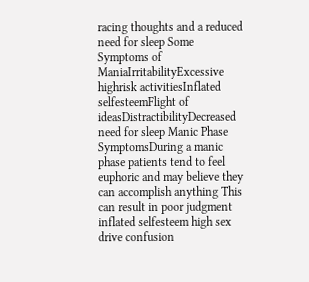racing thoughts and a reduced need for sleep Some Symptoms of ManiaIrritabilityExcessive highrisk activitiesInflated selfesteemFlight of ideasDistractibilityDecreased need for sleep Manic Phase SymptomsDuring a manic phase patients tend to feel euphoric and may believe they can accomplish anything This can result in poor judgment inflated selfesteem high sex drive confusion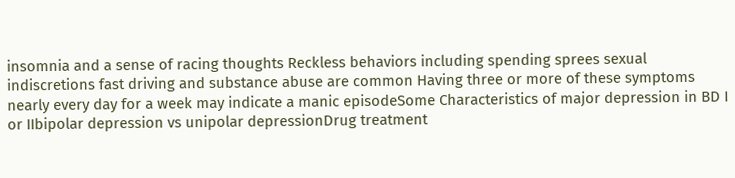insomnia and a sense of racing thoughts Reckless behaviors including spending sprees sexual indiscretions fast driving and substance abuse are common Having three or more of these symptoms nearly every day for a week may indicate a manic episodeSome Characteristics of major depression in BD I or IIbipolar depression vs unipolar depressionDrug treatment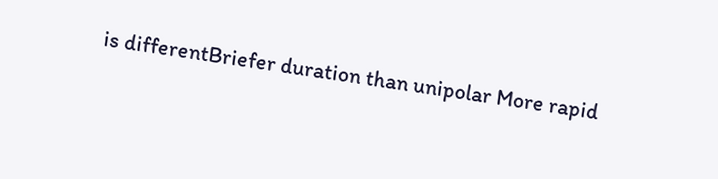is differentBriefer duration than unipolar More rapid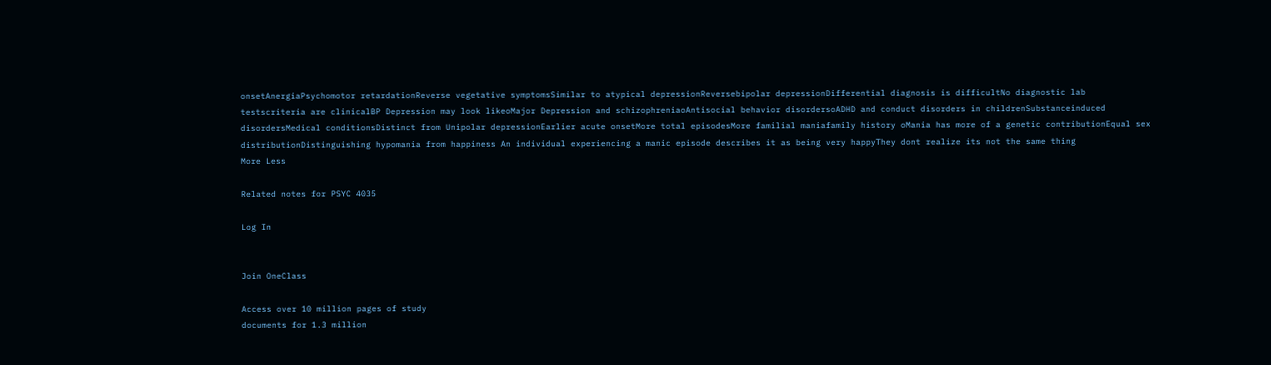onsetAnergiaPsychomotor retardationReverse vegetative symptomsSimilar to atypical depressionReversebipolar depressionDifferential diagnosis is difficultNo diagnostic lab testscriteria are clinicalBP Depression may look likeoMajor Depression and schizophreniaoAntisocial behavior disordersoADHD and conduct disorders in childrenSubstanceinduced disordersMedical conditionsDistinct from Unipolar depressionEarlier acute onsetMore total episodesMore familial maniafamily history oMania has more of a genetic contributionEqual sex distributionDistinguishing hypomania from happiness An individual experiencing a manic episode describes it as being very happyThey dont realize its not the same thing
More Less

Related notes for PSYC 4035

Log In


Join OneClass

Access over 10 million pages of study
documents for 1.3 million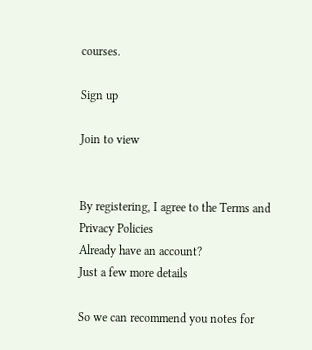courses.

Sign up

Join to view


By registering, I agree to the Terms and Privacy Policies
Already have an account?
Just a few more details

So we can recommend you notes for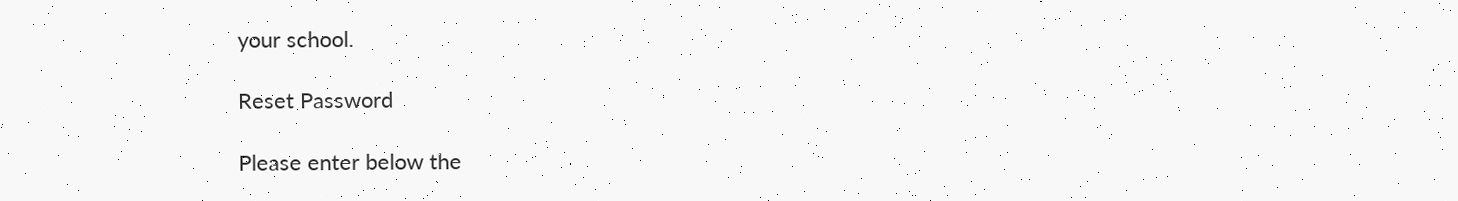your school.

Reset Password

Please enter below the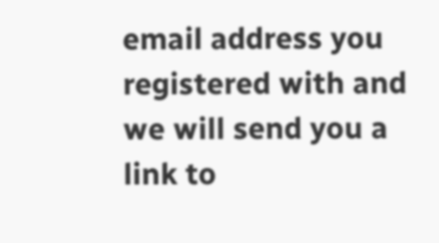email address you registered with and we will send you a link to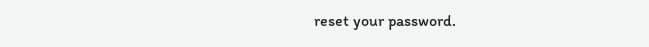reset your password.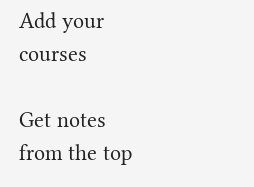Add your courses

Get notes from the top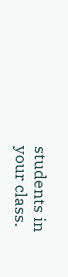students in your class.